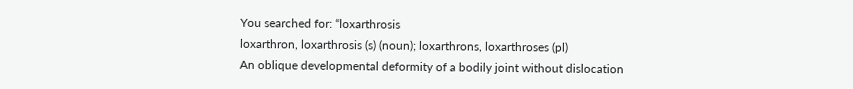You searched for: “loxarthrosis
loxarthron, loxarthrosis (s) (noun); loxarthrons, loxarthroses (pl)
An oblique developmental deformity of a bodily joint without dislocation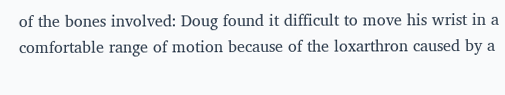of the bones involved: Doug found it difficult to move his wrist in a comfortable range of motion because of the loxarthron caused by a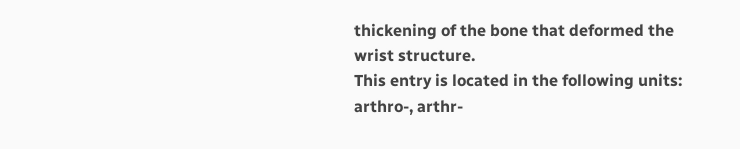thickening of the bone that deformed the wrist structure.
This entry is located in the following units: arthro-, arthr-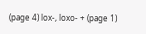(page 4) lox-, loxo- + (page 1)